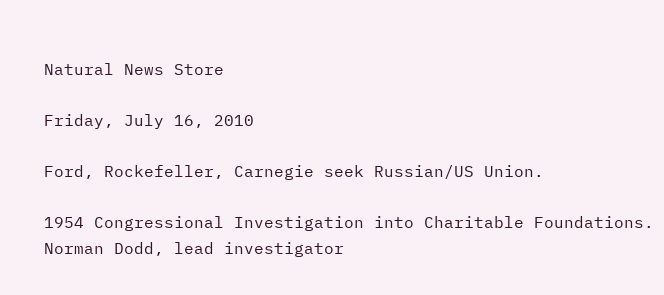Natural News Store

Friday, July 16, 2010

Ford, Rockefeller, Carnegie seek Russian/US Union.

1954 Congressional Investigation into Charitable Foundations. Norman Dodd, lead investigator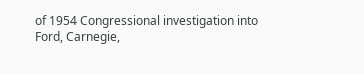of 1954 Congressional investigation into Ford, Carnegie,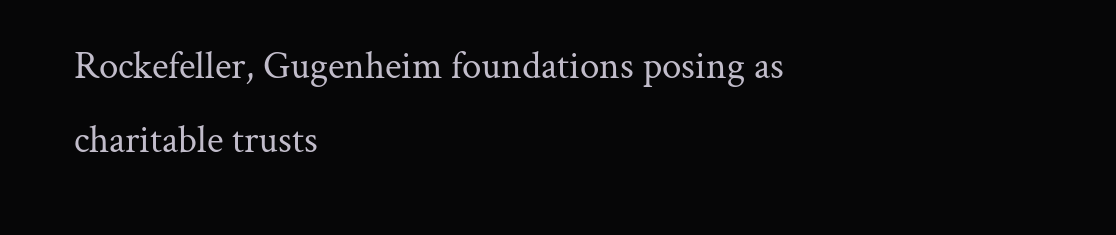Rockefeller, Gugenheim foundations posing as charitable trusts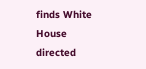finds White House directed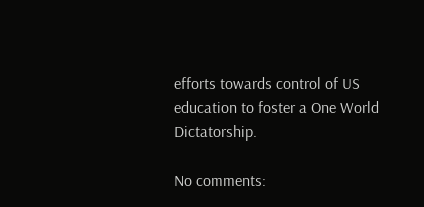efforts towards control of US education to foster a One World Dictatorship.

No comments: